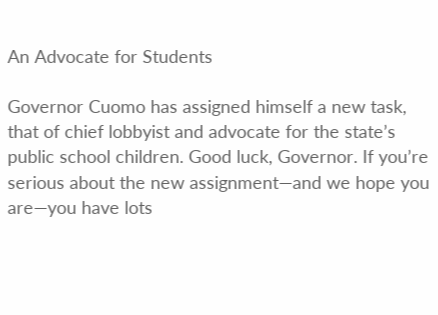An Advocate for Students

Governor Cuomo has assigned himself a new task, that of chief lobbyist and advocate for the state’s public school children. Good luck, Governor. If you’re serious about the new assignment—and we hope you are—you have lots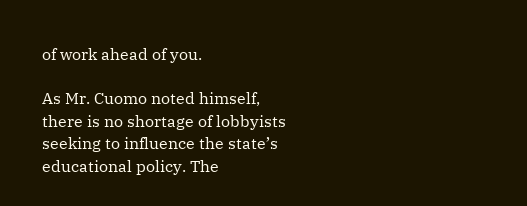of work ahead of you.

As Mr. Cuomo noted himself, there is no shortage of lobbyists seeking to influence the state’s educational policy. The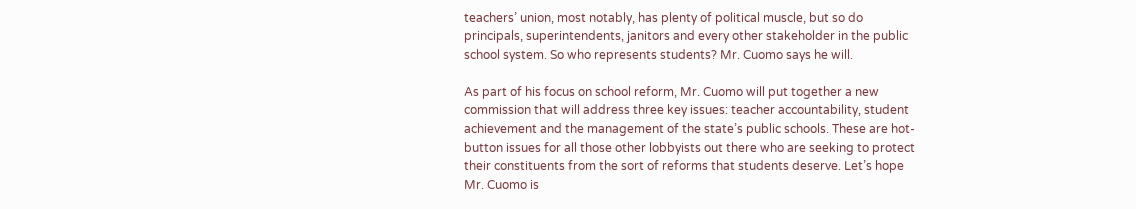teachers’ union, most notably, has plenty of political muscle, but so do principals, superintendents, janitors and every other stakeholder in the public school system. So who represents students? Mr. Cuomo says he will.

As part of his focus on school reform, Mr. Cuomo will put together a new commission that will address three key issues: teacher accountability, student achievement and the management of the state’s public schools. These are hot-button issues for all those other lobbyists out there who are seeking to protect their constituents from the sort of reforms that students deserve. Let’s hope Mr. Cuomo is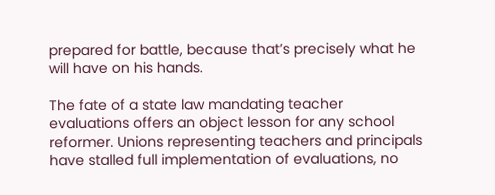prepared for battle, because that’s precisely what he will have on his hands.

The fate of a state law mandating teacher evaluations offers an object lesson for any school reformer. Unions representing teachers and principals have stalled full implementation of evaluations, no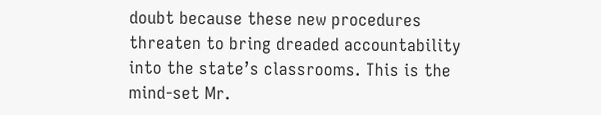doubt because these new procedures threaten to bring dreaded accountability into the state’s classrooms. This is the mind-set Mr.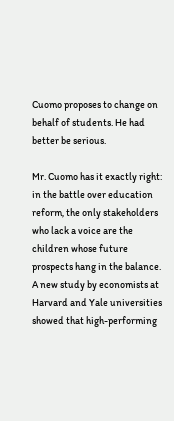Cuomo proposes to change on behalf of students. He had better be serious.

Mr. Cuomo has it exactly right: in the battle over education reform, the only stakeholders who lack a voice are the children whose future prospects hang in the balance. A new study by economists at Harvard and Yale universities showed that high-performing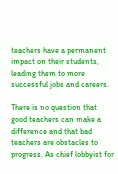teachers have a permanent impact on their students, leading them to more successful jobs and careers.

There is no question that good teachers can make a difference and that bad teachers are obstacles to progress. As chief lobbyist for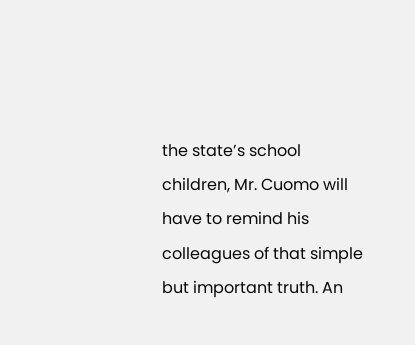the state’s school children, Mr. Cuomo will have to remind his colleagues of that simple but important truth. An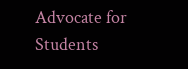Advocate for Students